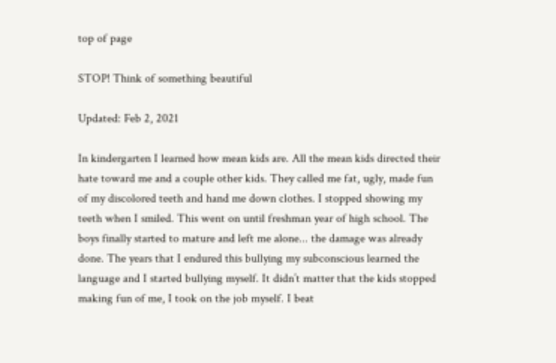top of page

STOP! Think of something beautiful

Updated: Feb 2, 2021

In kindergarten I learned how mean kids are. All the mean kids directed their hate toward me and a couple other kids. They called me fat, ugly, made fun of my discolored teeth and hand me down clothes. I stopped showing my teeth when I smiled. This went on until freshman year of high school. The boys finally started to mature and left me alone... the damage was already done. The years that I endured this bullying my subconscious learned the language and I started bullying myself. It didn’t matter that the kids stopped making fun of me, I took on the job myself. I beat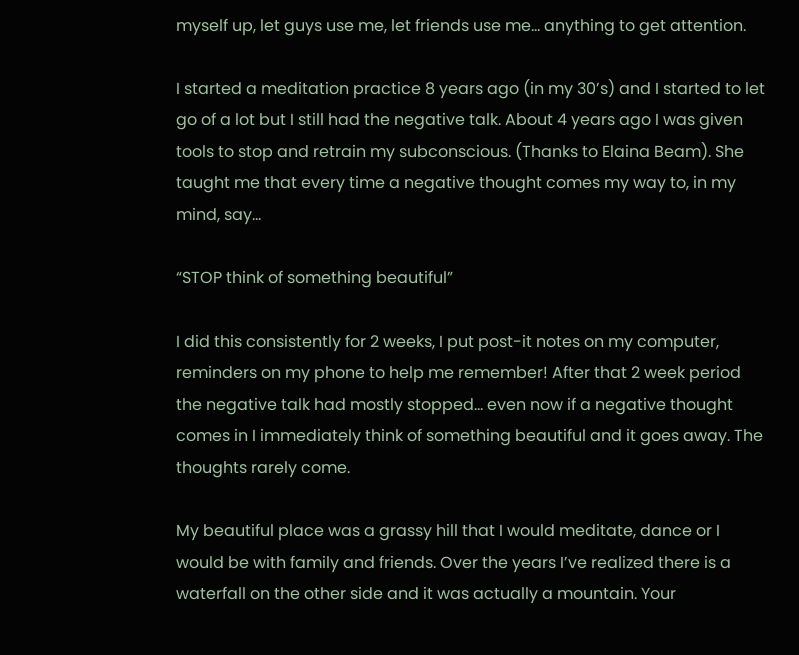myself up, let guys use me, let friends use me... anything to get attention.

I started a meditation practice 8 years ago (in my 30’s) and I started to let go of a lot but I still had the negative talk. About 4 years ago I was given tools to stop and retrain my subconscious. (Thanks to Elaina Beam). She taught me that every time a negative thought comes my way to, in my mind, say...

“STOP think of something beautiful”

I did this consistently for 2 weeks, I put post-it notes on my computer, reminders on my phone to help me remember! After that 2 week period the negative talk had mostly stopped... even now if a negative thought comes in I immediately think of something beautiful and it goes away. The thoughts rarely come.

My beautiful place was a grassy hill that I would meditate, dance or I would be with family and friends. Over the years I’ve realized there is a waterfall on the other side and it was actually a mountain. Your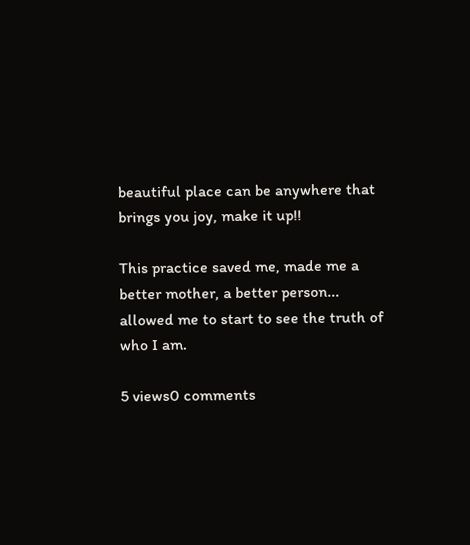beautiful place can be anywhere that brings you joy, make it up!!

This practice saved me, made me a better mother, a better person... allowed me to start to see the truth of who I am.

5 views0 comments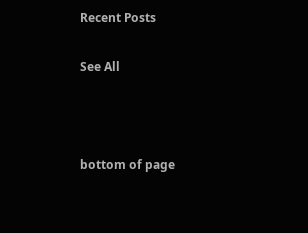Recent Posts

See All



bottom of page